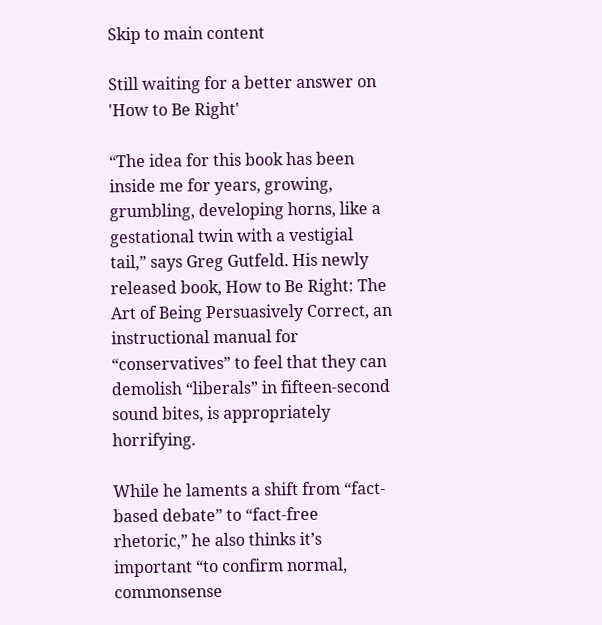Skip to main content

Still waiting for a better answer on 'How to Be Right'

“The idea for this book has been inside me for years, growing, grumbling, developing horns, like a gestational twin with a vestigial tail,” says Greg Gutfeld. His newly released book, How to Be Right: The Art of Being Persuasively Correct, an instructional manual for “conservatives” to feel that they can demolish “liberals” in fifteen-second sound bites, is appropriately horrifying.

While he laments a shift from “fact-based debate” to “fact-free rhetoric,” he also thinks it’s important “to confirm normal, commonsense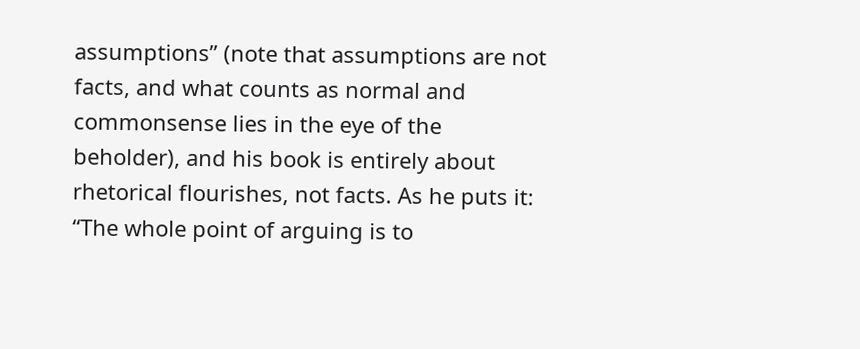assumptions” (note that assumptions are not facts, and what counts as normal and commonsense lies in the eye of the beholder), and his book is entirely about rhetorical flourishes, not facts. As he puts it: “The whole point of arguing is to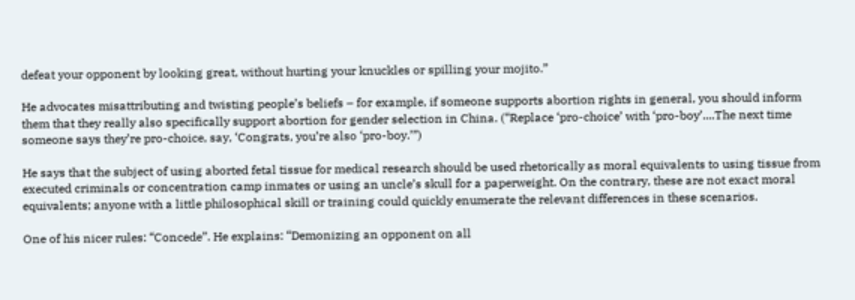defeat your opponent by looking great, without hurting your knuckles or spilling your mojito.”

He advocates misattributing and twisting people’s beliefs – for example, if someone supports abortion rights in general, you should inform them that they really also specifically support abortion for gender selection in China. (“Replace ‘pro-choice’ with ‘pro-boy’....The next time someone says they’re pro-choice, say, ‘Congrats, you’re also ‘pro-boy.’”)

He says that the subject of using aborted fetal tissue for medical research should be used rhetorically as moral equivalents to using tissue from executed criminals or concentration camp inmates or using an uncle’s skull for a paperweight. On the contrary, these are not exact moral equivalents; anyone with a little philosophical skill or training could quickly enumerate the relevant differences in these scenarios.

One of his nicer rules: “Concede”. He explains: “Demonizing an opponent on all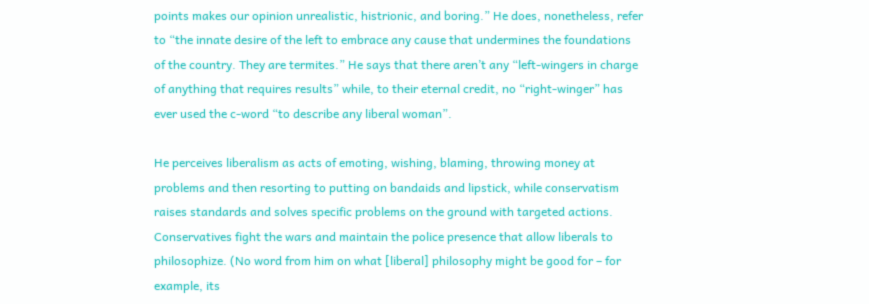points makes our opinion unrealistic, histrionic, and boring.” He does, nonetheless, refer to “the innate desire of the left to embrace any cause that undermines the foundations of the country. They are termites.” He says that there aren’t any “left-wingers in charge of anything that requires results” while, to their eternal credit, no “right-winger” has ever used the c-word “to describe any liberal woman”.

He perceives liberalism as acts of emoting, wishing, blaming, throwing money at problems and then resorting to putting on bandaids and lipstick, while conservatism raises standards and solves specific problems on the ground with targeted actions. Conservatives fight the wars and maintain the police presence that allow liberals to philosophize. (No word from him on what [liberal] philosophy might be good for – for example, its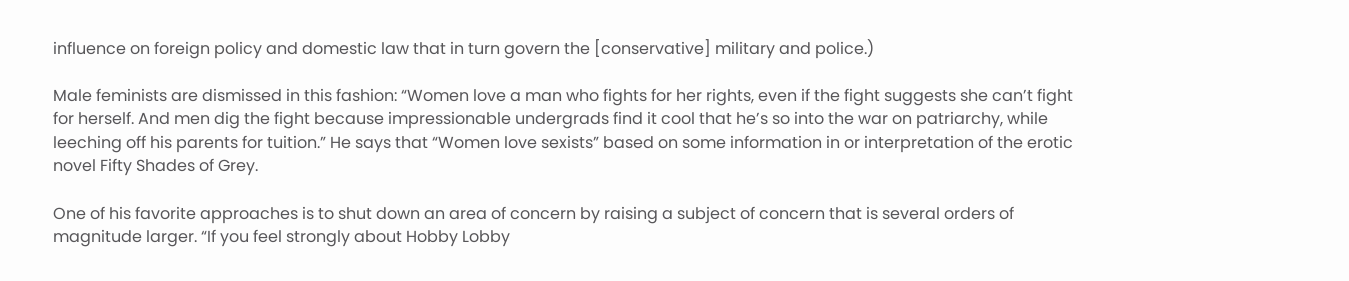influence on foreign policy and domestic law that in turn govern the [conservative] military and police.)

Male feminists are dismissed in this fashion: “Women love a man who fights for her rights, even if the fight suggests she can’t fight for herself. And men dig the fight because impressionable undergrads find it cool that he’s so into the war on patriarchy, while leeching off his parents for tuition.” He says that “Women love sexists” based on some information in or interpretation of the erotic novel Fifty Shades of Grey.

One of his favorite approaches is to shut down an area of concern by raising a subject of concern that is several orders of magnitude larger. “If you feel strongly about Hobby Lobby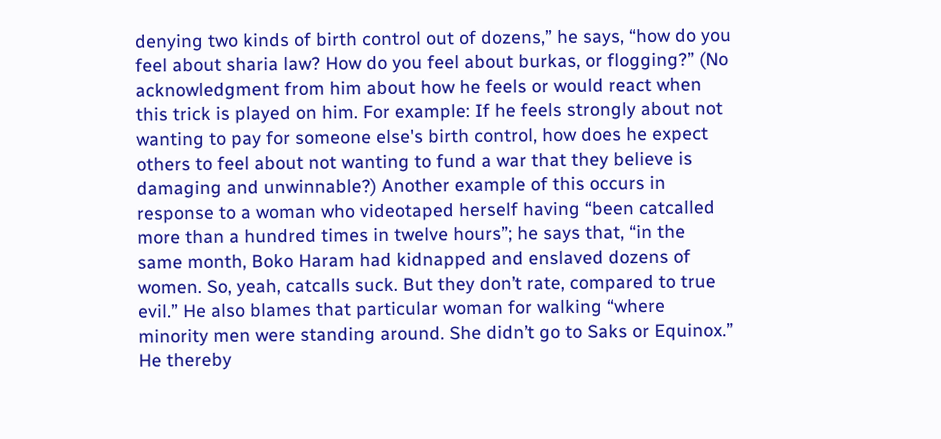denying two kinds of birth control out of dozens,” he says, “how do you feel about sharia law? How do you feel about burkas, or flogging?” (No acknowledgment from him about how he feels or would react when this trick is played on him. For example: If he feels strongly about not wanting to pay for someone else's birth control, how does he expect others to feel about not wanting to fund a war that they believe is damaging and unwinnable?) Another example of this occurs in response to a woman who videotaped herself having “been catcalled more than a hundred times in twelve hours”; he says that, “in the same month, Boko Haram had kidnapped and enslaved dozens of women. So, yeah, catcalls suck. But they don’t rate, compared to true evil.” He also blames that particular woman for walking “where minority men were standing around. She didn’t go to Saks or Equinox.” He thereby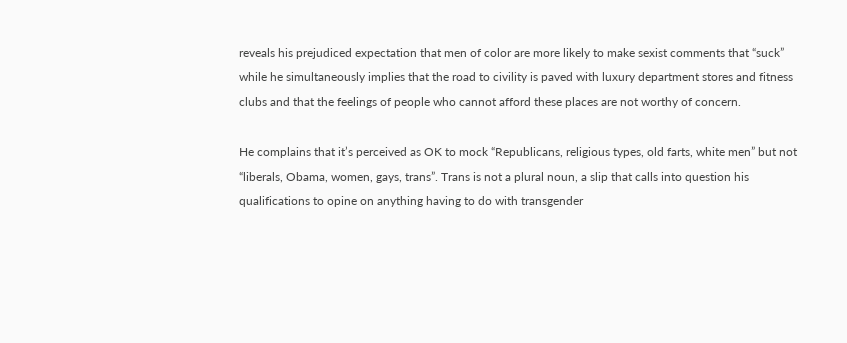reveals his prejudiced expectation that men of color are more likely to make sexist comments that “suck” while he simultaneously implies that the road to civility is paved with luxury department stores and fitness clubs and that the feelings of people who cannot afford these places are not worthy of concern.

He complains that it’s perceived as OK to mock “Republicans, religious types, old farts, white men” but not “liberals, Obama, women, gays, trans”. Trans is not a plural noun, a slip that calls into question his qualifications to opine on anything having to do with transgender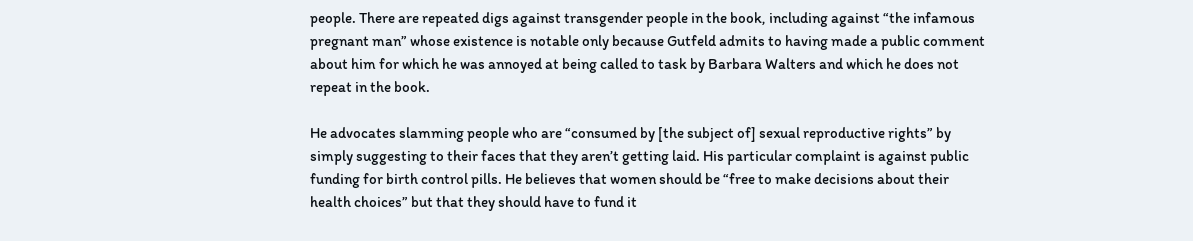people. There are repeated digs against transgender people in the book, including against “the infamous pregnant man” whose existence is notable only because Gutfeld admits to having made a public comment about him for which he was annoyed at being called to task by Barbara Walters and which he does not repeat in the book.

He advocates slamming people who are “consumed by [the subject of] sexual reproductive rights” by simply suggesting to their faces that they aren’t getting laid. His particular complaint is against public funding for birth control pills. He believes that women should be “free to make decisions about their health choices” but that they should have to fund it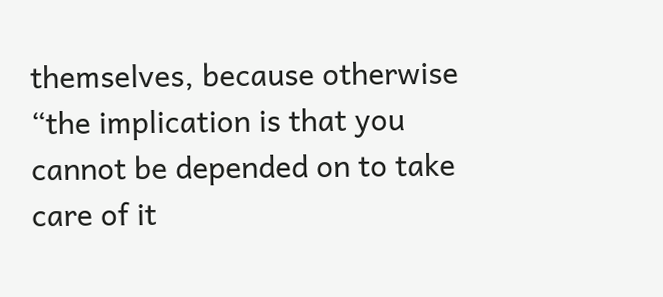themselves, because otherwise “the implication is that you cannot be depended on to take care of it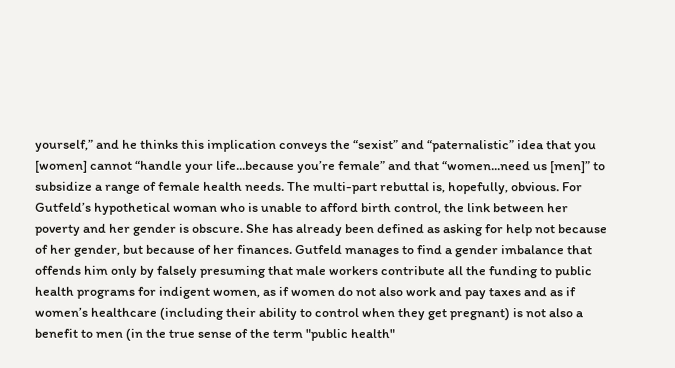yourself,” and he thinks this implication conveys the “sexist” and “paternalistic” idea that you [women] cannot “handle your life...because you’re female” and that “women...need us [men]” to subsidize a range of female health needs. The multi-part rebuttal is, hopefully, obvious. For Gutfeld’s hypothetical woman who is unable to afford birth control, the link between her poverty and her gender is obscure. She has already been defined as asking for help not because of her gender, but because of her finances. Gutfeld manages to find a gender imbalance that offends him only by falsely presuming that male workers contribute all the funding to public health programs for indigent women, as if women do not also work and pay taxes and as if women’s healthcare (including their ability to control when they get pregnant) is not also a benefit to men (in the true sense of the term "public health"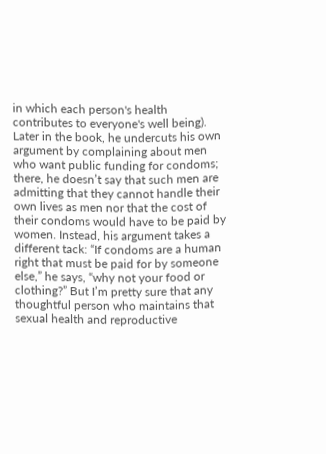in which each person's health contributes to everyone's well being). Later in the book, he undercuts his own argument by complaining about men who want public funding for condoms; there, he doesn’t say that such men are admitting that they cannot handle their own lives as men nor that the cost of their condoms would have to be paid by women. Instead, his argument takes a different tack: “If condoms are a human right that must be paid for by someone else,” he says, “why not your food or clothing?” But I’m pretty sure that any thoughtful person who maintains that sexual health and reproductive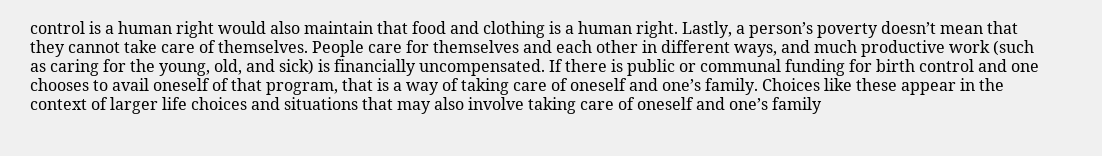control is a human right would also maintain that food and clothing is a human right. Lastly, a person’s poverty doesn’t mean that they cannot take care of themselves. People care for themselves and each other in different ways, and much productive work (such as caring for the young, old, and sick) is financially uncompensated. If there is public or communal funding for birth control and one chooses to avail oneself of that program, that is a way of taking care of oneself and one’s family. Choices like these appear in the context of larger life choices and situations that may also involve taking care of oneself and one’s family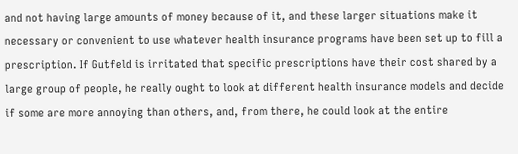and not having large amounts of money because of it, and these larger situations make it necessary or convenient to use whatever health insurance programs have been set up to fill a prescription. If Gutfeld is irritated that specific prescriptions have their cost shared by a large group of people, he really ought to look at different health insurance models and decide if some are more annoying than others, and, from there, he could look at the entire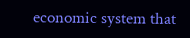economic system that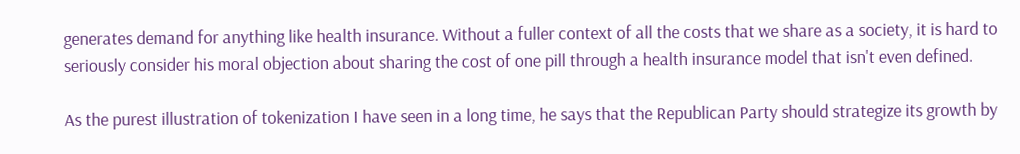generates demand for anything like health insurance. Without a fuller context of all the costs that we share as a society, it is hard to seriously consider his moral objection about sharing the cost of one pill through a health insurance model that isn't even defined.

As the purest illustration of tokenization I have seen in a long time, he says that the Republican Party should strategize its growth by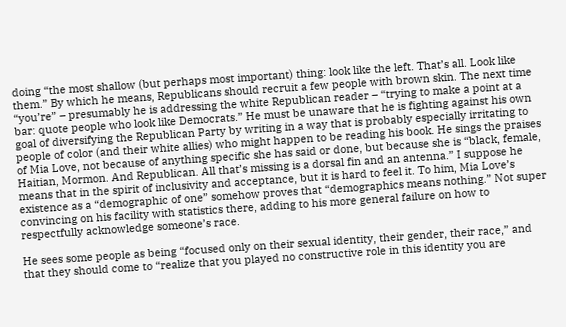doing “the most shallow (but perhaps most important) thing: look like the left. That’s all. Look like them.” By which he means, Republicans should recruit a few people with brown skin. The next time “you’re” – presumably he is addressing the white Republican reader – “trying to make a point at a bar: quote people who look like Democrats.” He must be unaware that he is fighting against his own goal of diversifying the Republican Party by writing in a way that is probably especially irritating to people of color (and their white allies) who might happen to be reading his book. He sings the praises of Mia Love, not because of anything specific she has said or done, but because she is “black, female, Haitian, Mormon. And Republican. All that’s missing is a dorsal fin and an antenna.” I suppose he means that in the spirit of inclusivity and acceptance, but it is hard to feel it. To him, Mia Love’s existence as a “demographic of one” somehow proves that “demographics means nothing.” Not super convincing on his facility with statistics there, adding to his more general failure on how to respectfully acknowledge someone’s race.

He sees some people as being “focused only on their sexual identity, their gender, their race,” and that they should come to “realize that you played no constructive role in this identity you are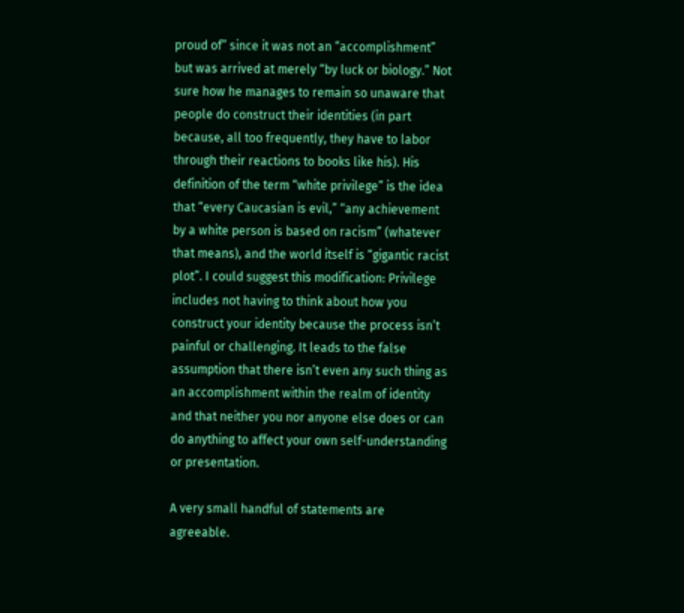proud of” since it was not an “accomplishment” but was arrived at merely “by luck or biology.” Not sure how he manages to remain so unaware that people do construct their identities (in part because, all too frequently, they have to labor through their reactions to books like his). His definition of the term “white privilege” is the idea that “every Caucasian is evil,” “any achievement by a white person is based on racism” (whatever that means), and the world itself is “gigantic racist plot”. I could suggest this modification: Privilege includes not having to think about how you construct your identity because the process isn’t painful or challenging. It leads to the false assumption that there isn’t even any such thing as an accomplishment within the realm of identity and that neither you nor anyone else does or can do anything to affect your own self-understanding or presentation.

A very small handful of statements are agreeable.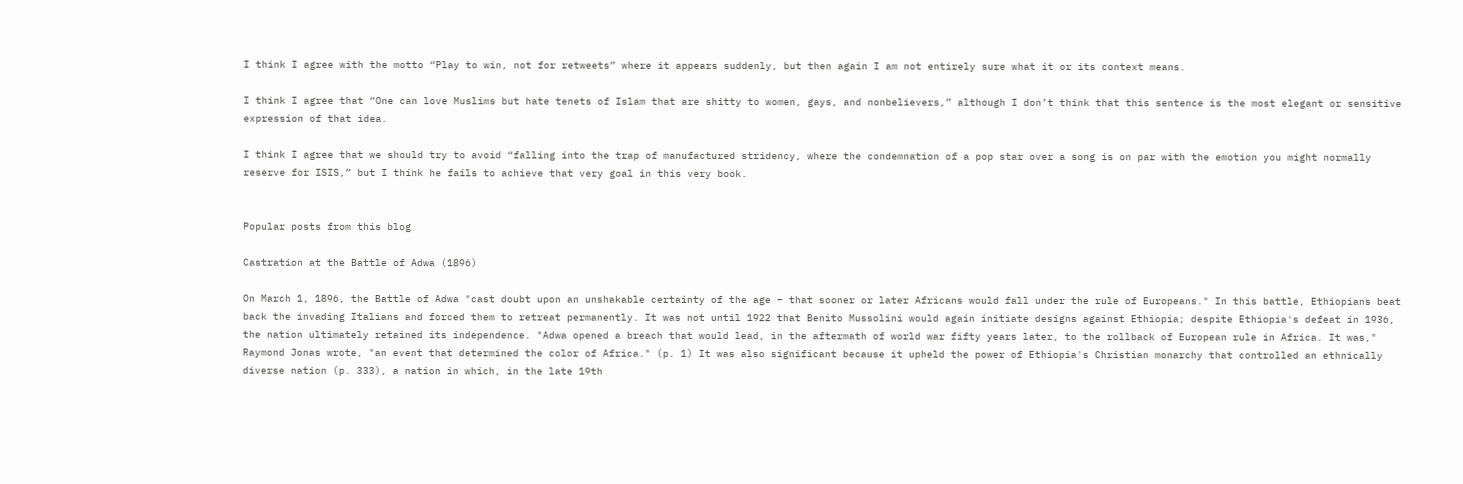I think I agree with the motto “Play to win, not for retweets” where it appears suddenly, but then again I am not entirely sure what it or its context means.

I think I agree that “One can love Muslims but hate tenets of Islam that are shitty to women, gays, and nonbelievers,” although I don’t think that this sentence is the most elegant or sensitive expression of that idea.

I think I agree that we should try to avoid “falling into the trap of manufactured stridency, where the condemnation of a pop star over a song is on par with the emotion you might normally reserve for ISIS,” but I think he fails to achieve that very goal in this very book.


Popular posts from this blog

Castration at the Battle of Adwa (1896)

On March 1, 1896, the Battle of Adwa "cast doubt upon an unshakable certainty of the age – that sooner or later Africans would fall under the rule of Europeans." In this battle, Ethiopians beat back the invading Italians and forced them to retreat permanently. It was not until 1922 that Benito Mussolini would again initiate designs against Ethiopia; despite Ethiopia's defeat in 1936, the nation ultimately retained its independence. "Adwa opened a breach that would lead, in the aftermath of world war fifty years later, to the rollback of European rule in Africa. It was," Raymond Jonas wrote, "an event that determined the color of Africa." (p. 1) It was also significant because it upheld the power of Ethiopia's Christian monarchy that controlled an ethnically diverse nation (p. 333), a nation in which, in the late 19th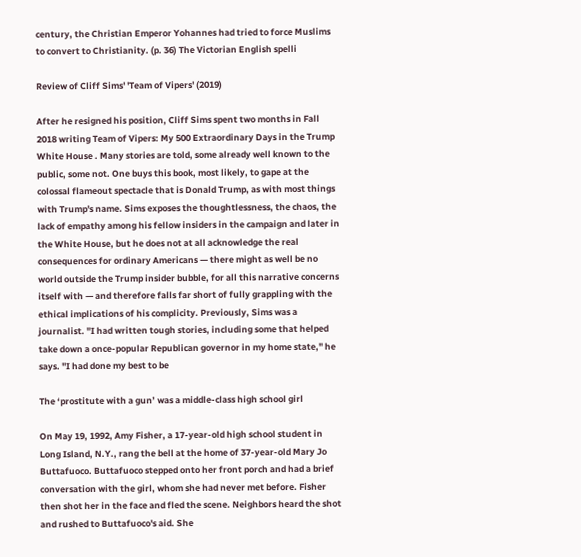century, the Christian Emperor Yohannes had tried to force Muslims to convert to Christianity. (p. 36) The Victorian English spelli

Review of Cliff Sims' 'Team of Vipers' (2019)

After he resigned his position, Cliff Sims spent two months in Fall 2018 writing Team of Vipers: My 500 Extraordinary Days in the Trump White House . Many stories are told, some already well known to the public, some not. One buys this book, most likely, to gape at the colossal flameout spectacle that is Donald Trump, as with most things with Trump's name. Sims exposes the thoughtlessness, the chaos, the lack of empathy among his fellow insiders in the campaign and later in the White House, but he does not at all acknowledge the real consequences for ordinary Americans — there might as well be no world outside the Trump insider bubble, for all this narrative concerns itself with — and therefore falls far short of fully grappling with the ethical implications of his complicity. Previously, Sims was a journalist. "I had written tough stories, including some that helped take down a once-popular Republican governor in my home state," he says. "I had done my best to be

The ‘prostitute with a gun’ was a middle-class high school girl

On May 19, 1992, Amy Fisher, a 17-year-old high school student in Long Island, N.Y., rang the bell at the home of 37-year-old Mary Jo Buttafuoco. Buttafuoco stepped onto her front porch and had a brief conversation with the girl, whom she had never met before. Fisher then shot her in the face and fled the scene. Neighbors heard the shot and rushed to Buttafuoco's aid. She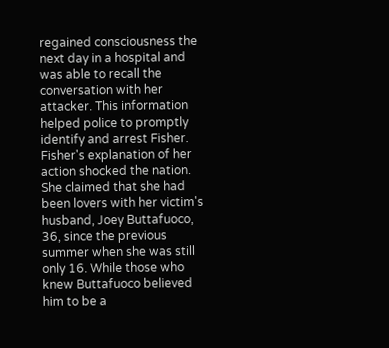regained consciousness the next day in a hospital and was able to recall the conversation with her attacker. This information helped police to promptly identify and arrest Fisher. Fisher's explanation of her action shocked the nation. She claimed that she had been lovers with her victim's husband, Joey Buttafuoco, 36, since the previous summer when she was still only 16. While those who knew Buttafuoco believed him to be a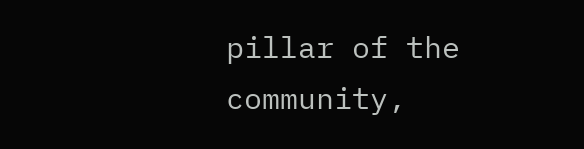pillar of the community,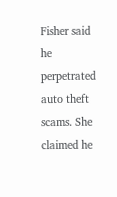Fisher said he perpetrated auto theft scams. She claimed he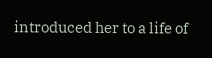introduced her to a life of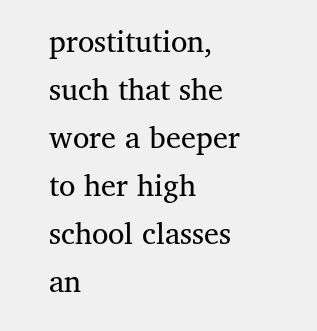prostitution, such that she wore a beeper to her high school classes an